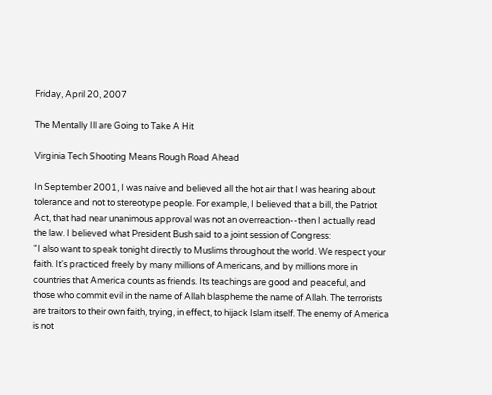Friday, April 20, 2007

The Mentally Ill are Going to Take A Hit

Virginia Tech Shooting Means Rough Road Ahead

In September 2001, I was naive and believed all the hot air that I was hearing about tolerance and not to stereotype people. For example, I believed that a bill, the Patriot Act, that had near unanimous approval was not an overreaction--then I actually read the law. I believed what President Bush said to a joint session of Congress:
"I also want to speak tonight directly to Muslims throughout the world. We respect your faith. It's practiced freely by many millions of Americans, and by millions more in countries that America counts as friends. Its teachings are good and peaceful, and those who commit evil in the name of Allah blaspheme the name of Allah. The terrorists are traitors to their own faith, trying, in effect, to hijack Islam itself. The enemy of America is not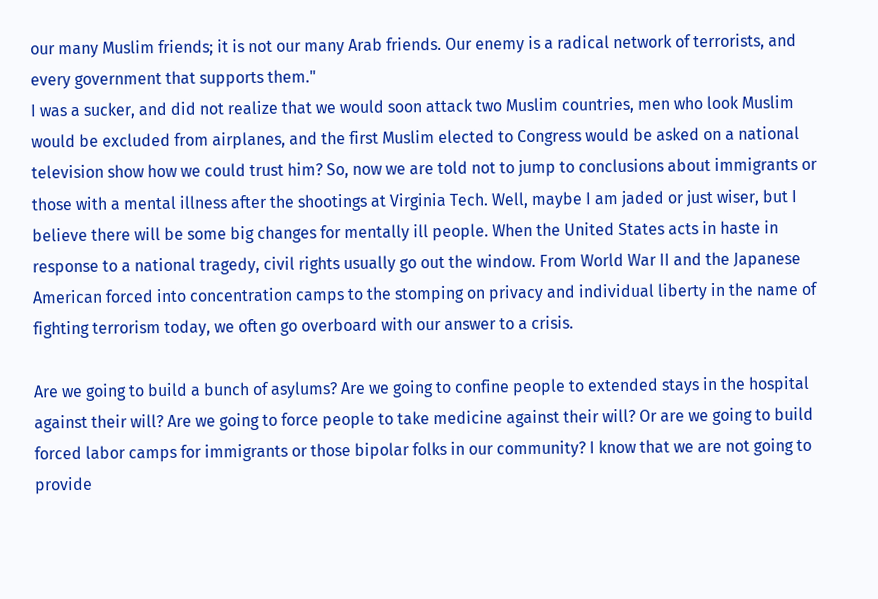our many Muslim friends; it is not our many Arab friends. Our enemy is a radical network of terrorists, and every government that supports them."
I was a sucker, and did not realize that we would soon attack two Muslim countries, men who look Muslim would be excluded from airplanes, and the first Muslim elected to Congress would be asked on a national television show how we could trust him? So, now we are told not to jump to conclusions about immigrants or those with a mental illness after the shootings at Virginia Tech. Well, maybe I am jaded or just wiser, but I believe there will be some big changes for mentally ill people. When the United States acts in haste in response to a national tragedy, civil rights usually go out the window. From World War II and the Japanese American forced into concentration camps to the stomping on privacy and individual liberty in the name of fighting terrorism today, we often go overboard with our answer to a crisis.

Are we going to build a bunch of asylums? Are we going to confine people to extended stays in the hospital against their will? Are we going to force people to take medicine against their will? Or are we going to build forced labor camps for immigrants or those bipolar folks in our community? I know that we are not going to provide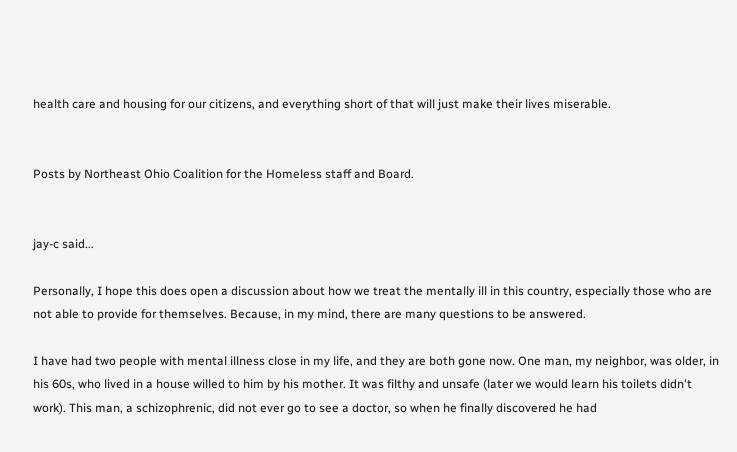health care and housing for our citizens, and everything short of that will just make their lives miserable.


Posts by Northeast Ohio Coalition for the Homeless staff and Board.


jay-c said...

Personally, I hope this does open a discussion about how we treat the mentally ill in this country, especially those who are not able to provide for themselves. Because, in my mind, there are many questions to be answered.

I have had two people with mental illness close in my life, and they are both gone now. One man, my neighbor, was older, in his 60s, who lived in a house willed to him by his mother. It was filthy and unsafe (later we would learn his toilets didn't work). This man, a schizophrenic, did not ever go to see a doctor, so when he finally discovered he had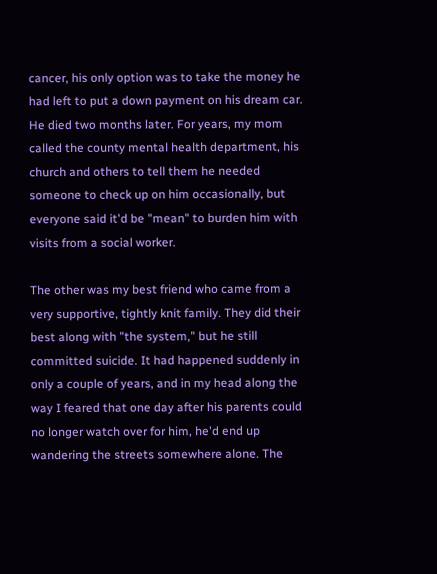cancer, his only option was to take the money he had left to put a down payment on his dream car. He died two months later. For years, my mom called the county mental health department, his church and others to tell them he needed someone to check up on him occasionally, but everyone said it'd be "mean" to burden him with visits from a social worker.

The other was my best friend who came from a very supportive, tightly knit family. They did their best along with "the system," but he still committed suicide. It had happened suddenly in only a couple of years, and in my head along the way I feared that one day after his parents could no longer watch over for him, he'd end up wandering the streets somewhere alone. The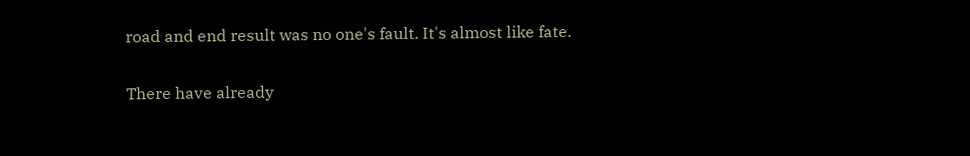road and end result was no one's fault. It's almost like fate.

There have already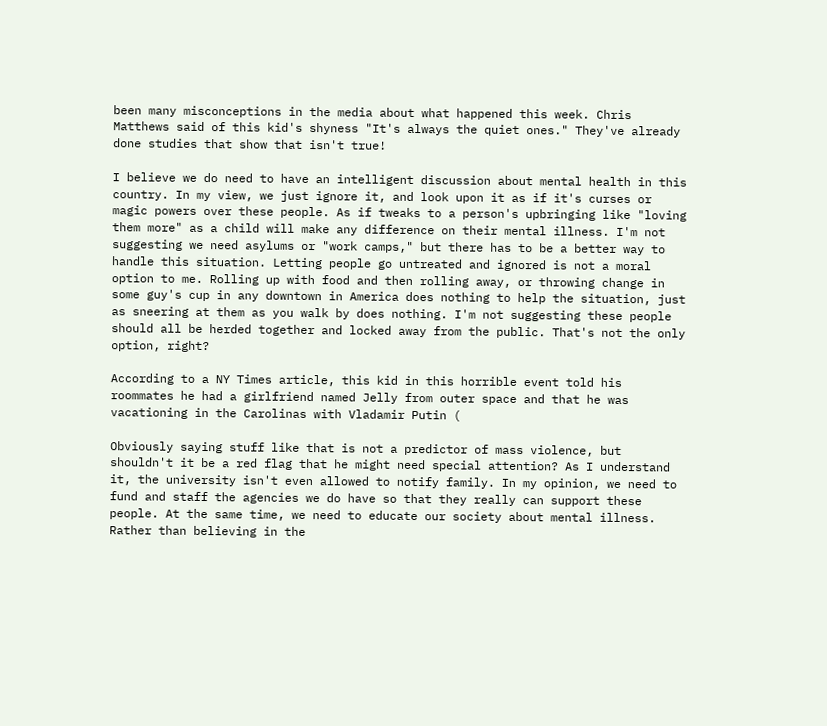been many misconceptions in the media about what happened this week. Chris Matthews said of this kid's shyness "It's always the quiet ones." They've already done studies that show that isn't true!

I believe we do need to have an intelligent discussion about mental health in this country. In my view, we just ignore it, and look upon it as if it's curses or magic powers over these people. As if tweaks to a person's upbringing like "loving them more" as a child will make any difference on their mental illness. I'm not suggesting we need asylums or "work camps," but there has to be a better way to handle this situation. Letting people go untreated and ignored is not a moral option to me. Rolling up with food and then rolling away, or throwing change in some guy's cup in any downtown in America does nothing to help the situation, just as sneering at them as you walk by does nothing. I'm not suggesting these people should all be herded together and locked away from the public. That's not the only option, right?

According to a NY Times article, this kid in this horrible event told his roommates he had a girlfriend named Jelly from outer space and that he was vacationing in the Carolinas with Vladamir Putin (

Obviously saying stuff like that is not a predictor of mass violence, but shouldn't it be a red flag that he might need special attention? As I understand it, the university isn't even allowed to notify family. In my opinion, we need to fund and staff the agencies we do have so that they really can support these people. At the same time, we need to educate our society about mental illness. Rather than believing in the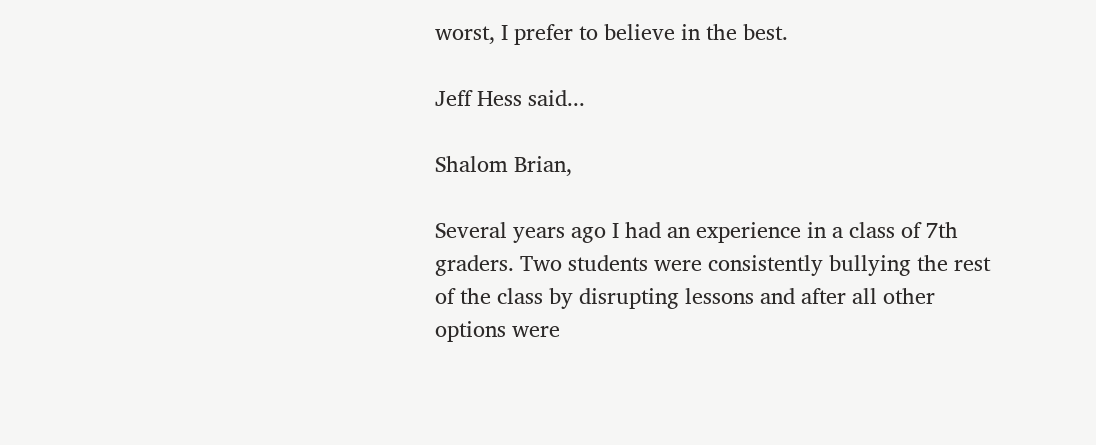worst, I prefer to believe in the best.

Jeff Hess said...

Shalom Brian,

Several years ago I had an experience in a class of 7th graders. Two students were consistently bullying the rest of the class by disrupting lessons and after all other options were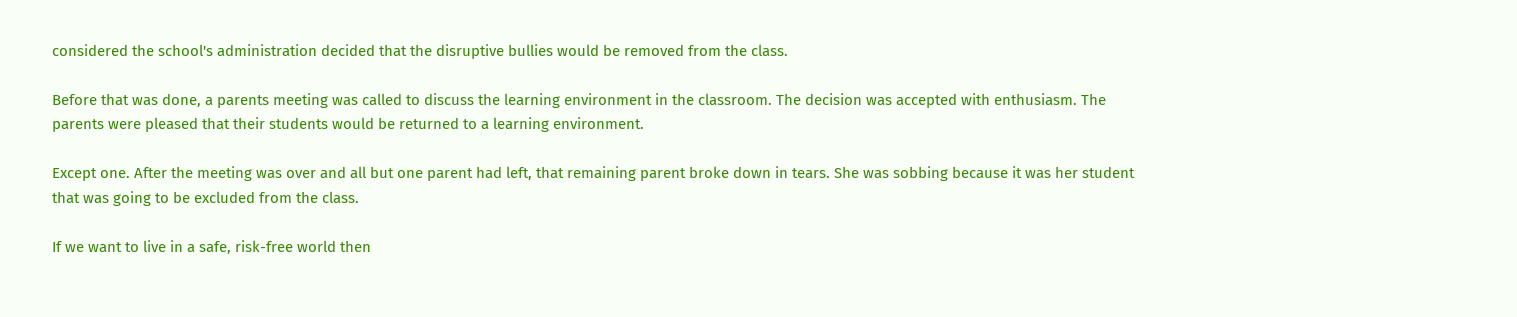considered the school's administration decided that the disruptive bullies would be removed from the class.

Before that was done, a parents meeting was called to discuss the learning environment in the classroom. The decision was accepted with enthusiasm. The parents were pleased that their students would be returned to a learning environment.

Except one. After the meeting was over and all but one parent had left, that remaining parent broke down in tears. She was sobbing because it was her student that was going to be excluded from the class.

If we want to live in a safe, risk-free world then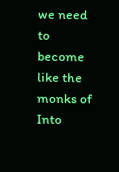we need to become like the monks of Into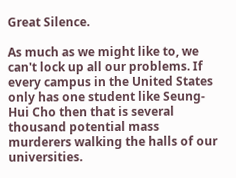Great Silence.

As much as we might like to, we can't lock up all our problems. If every campus in the United States only has one student like Seung-Hui Cho then that is several thousand potential mass murderers walking the halls of our universities.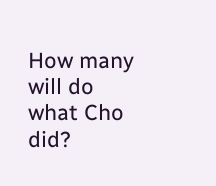How many will do what Cho did?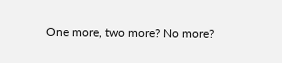One more, two more? No more?